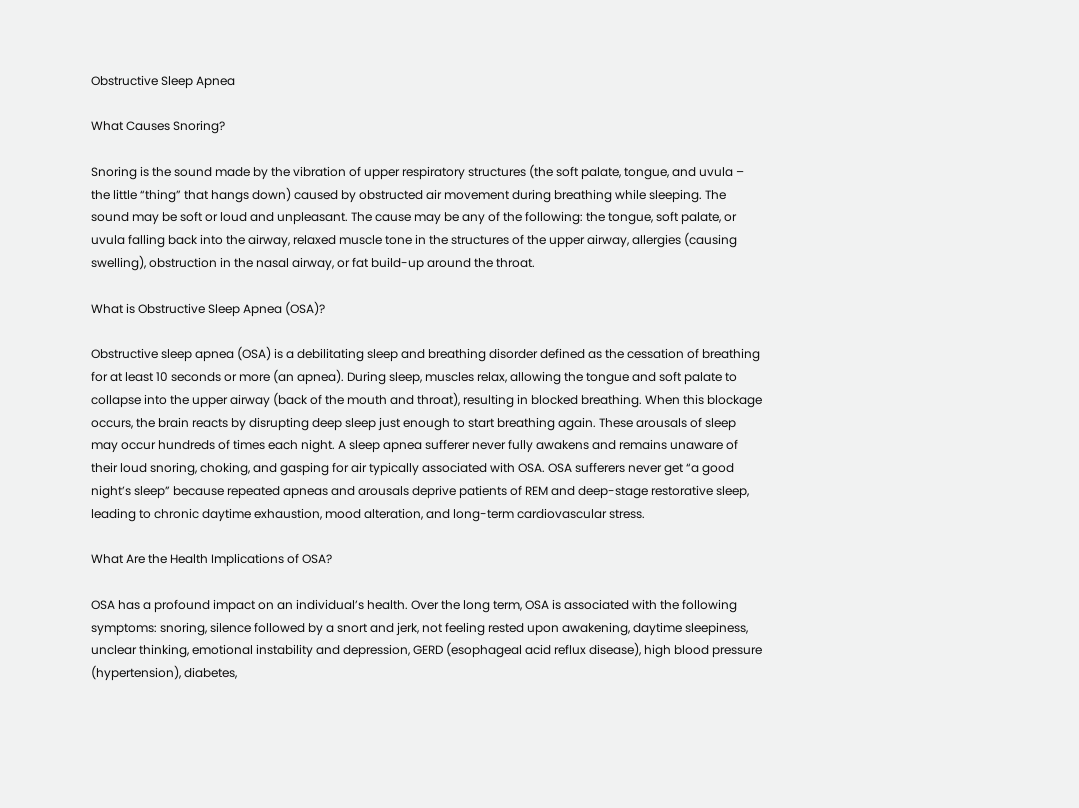Obstructive Sleep Apnea

What Causes Snoring?

Snoring is the sound made by the vibration of upper respiratory structures (the soft palate, tongue, and uvula – the little “thing” that hangs down) caused by obstructed air movement during breathing while sleeping. The sound may be soft or loud and unpleasant. The cause may be any of the following: the tongue, soft palate, or uvula falling back into the airway, relaxed muscle tone in the structures of the upper airway, allergies (causing swelling), obstruction in the nasal airway, or fat build-up around the throat.

What is Obstructive Sleep Apnea (OSA)?

Obstructive sleep apnea (OSA) is a debilitating sleep and breathing disorder defined as the cessation of breathing for at least 10 seconds or more (an apnea). During sleep, muscles relax, allowing the tongue and soft palate to collapse into the upper airway (back of the mouth and throat), resulting in blocked breathing. When this blockage occurs, the brain reacts by disrupting deep sleep just enough to start breathing again. These arousals of sleep may occur hundreds of times each night. A sleep apnea sufferer never fully awakens and remains unaware of their loud snoring, choking, and gasping for air typically associated with OSA. OSA sufferers never get “a good night’s sleep” because repeated apneas and arousals deprive patients of REM and deep-stage restorative sleep, leading to chronic daytime exhaustion, mood alteration, and long-term cardiovascular stress.

What Are the Health Implications of OSA?

OSA has a profound impact on an individual’s health. Over the long term, OSA is associated with the following symptoms: snoring, silence followed by a snort and jerk, not feeling rested upon awakening, daytime sleepiness, unclear thinking, emotional instability and depression, GERD (esophageal acid reflux disease), high blood pressure (hypertension), diabetes,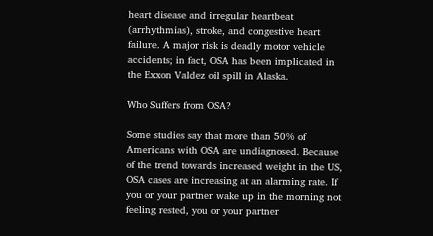heart disease and irregular heartbeat (arrhythmias), stroke, and congestive heart failure. A major risk is deadly motor vehicle accidents; in fact, OSA has been implicated in the Exxon Valdez oil spill in Alaska.

Who Suffers from OSA?

Some studies say that more than 50% of Americans with OSA are undiagnosed. Because of the trend towards increased weight in the US, OSA cases are increasing at an alarming rate. If you or your partner wake up in the morning not feeling rested, you or your partner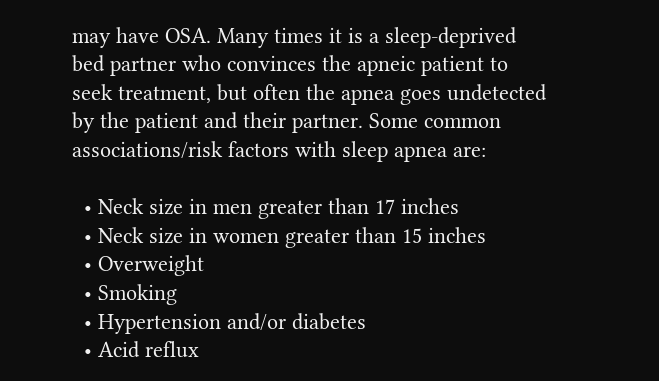may have OSA. Many times it is a sleep-deprived bed partner who convinces the apneic patient to seek treatment, but often the apnea goes undetected by the patient and their partner. Some common associations/risk factors with sleep apnea are:

  • Neck size in men greater than 17 inches
  • Neck size in women greater than 15 inches
  • Overweight
  • Smoking
  • Hypertension and/or diabetes
  • Acid reflux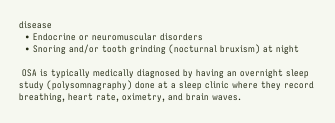disease
  • Endocrine or neuromuscular disorders
  • Snoring and/or tooth grinding (nocturnal bruxism) at night

 OSA is typically medically diagnosed by having an overnight sleep study (polysomnagraphy) done at a sleep clinic where they record breathing, heart rate, oximetry, and brain waves.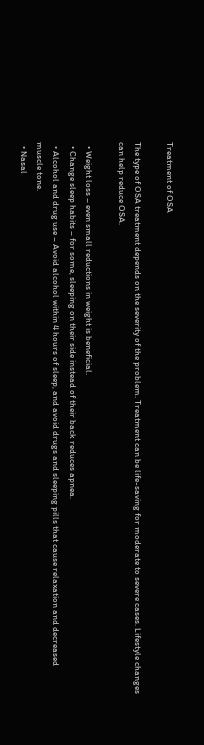Treatment of OSA

The type of OSA treatment depends on the severity of the problem. Treatment can be life-saving for moderate to severe cases. Lifestyle changes can help reduce OSA.

  • Weight loss – even small reductions in weight is beneficial.
  • Change sleep habits – for some, sleeping on their side instead of their back reduces apnea.
  • Alcohol and drug use – Avoid alcohol within 4 hours of sleep, and avoid drugs and sleeping pills that cause relaxation and decreased muscle tone.
  • Nasal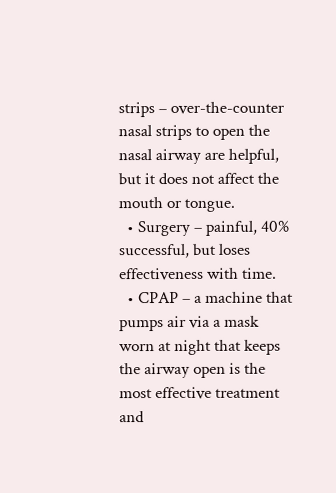strips – over-the-counter nasal strips to open the nasal airway are helpful, but it does not affect the mouth or tongue.
  • Surgery – painful, 40% successful, but loses effectiveness with time.
  • CPAP – a machine that pumps air via a mask worn at night that keeps the airway open is the most effective treatment and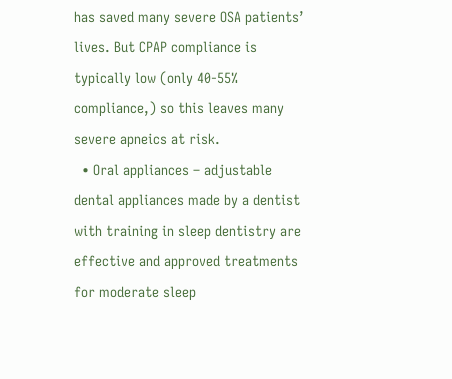has saved many severe OSA patients’ lives. But CPAP compliance is typically low (only 40-55% compliance,) so this leaves many severe apneics at risk.
  • Oral appliances – adjustable dental appliances made by a dentist with training in sleep dentistry are effective and approved treatments for moderate sleep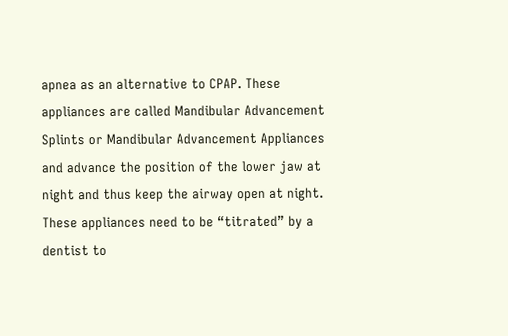apnea as an alternative to CPAP. These appliances are called Mandibular Advancement Splints or Mandibular Advancement Appliances and advance the position of the lower jaw at night and thus keep the airway open at night. These appliances need to be “titrated” by a dentist to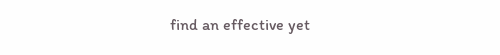find an effective yet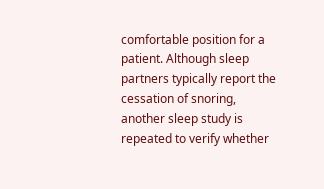comfortable position for a patient. Although sleep partners typically report the cessation of snoring, another sleep study is repeated to verify whether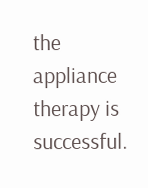the appliance therapy is successful.